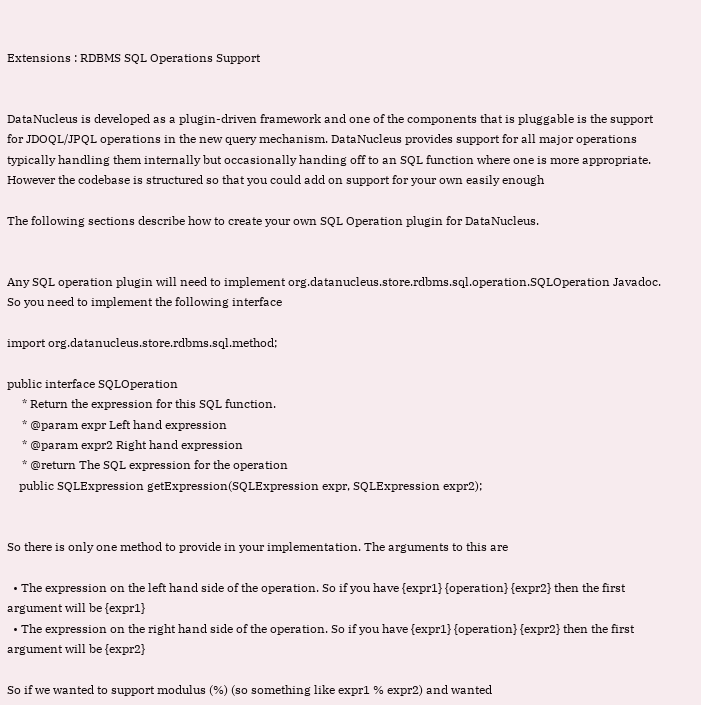Extensions : RDBMS SQL Operations Support


DataNucleus is developed as a plugin-driven framework and one of the components that is pluggable is the support for JDOQL/JPQL operations in the new query mechanism. DataNucleus provides support for all major operations typically handling them internally but occasionally handing off to an SQL function where one is more appropriate. However the codebase is structured so that you could add on support for your own easily enough

The following sections describe how to create your own SQL Operation plugin for DataNucleus.


Any SQL operation plugin will need to implement org.datanucleus.store.rdbms.sql.operation.SQLOperation Javadoc. So you need to implement the following interface

import org.datanucleus.store.rdbms.sql.method;

public interface SQLOperation
     * Return the expression for this SQL function.
     * @param expr Left hand expression
     * @param expr2 Right hand expression
     * @return The SQL expression for the operation
    public SQLExpression getExpression(SQLExpression expr, SQLExpression expr2);


So there is only one method to provide in your implementation. The arguments to this are

  • The expression on the left hand side of the operation. So if you have {expr1} {operation} {expr2} then the first argument will be {expr1}
  • The expression on the right hand side of the operation. So if you have {expr1} {operation} {expr2} then the first argument will be {expr2}

So if we wanted to support modulus (%) (so something like expr1 % expr2) and wanted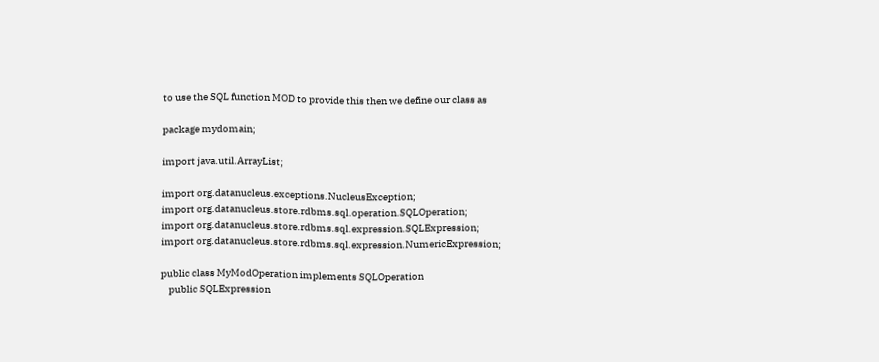to use the SQL function MOD to provide this then we define our class as

package mydomain;

import java.util.ArrayList;

import org.datanucleus.exceptions.NucleusException;
import org.datanucleus.store.rdbms.sql.operation.SQLOperation;
import org.datanucleus.store.rdbms.sql.expression.SQLExpression;
import org.datanucleus.store.rdbms.sql.expression.NumericExpression;

public class MyModOperation implements SQLOperation
    public SQLExpression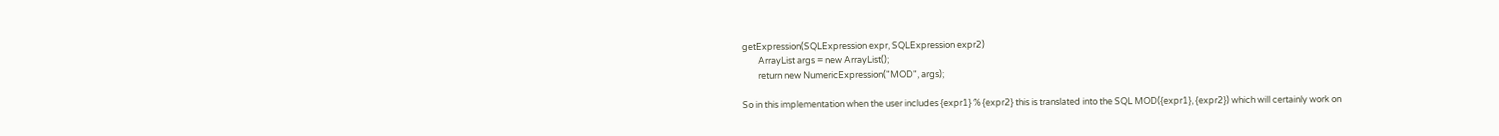getExpression(SQLExpression expr, SQLExpression expr2)
        ArrayList args = new ArrayList();
        return new NumericExpression("MOD", args);

So in this implementation when the user includes {expr1} % {expr2} this is translated into the SQL MOD({expr1}, {expr2}) which will certainly work on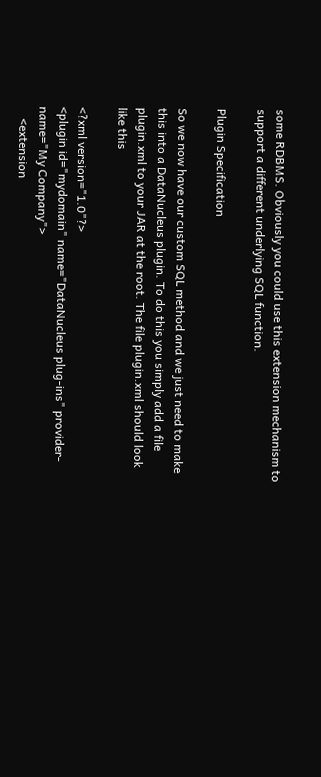some RDBMS. Obviously you could use this extension mechanism to support a different underlying SQL function.

Plugin Specification

So we now have our custom SQL method and we just need to make this into a DataNucleus plugin. To do this you simply add a file plugin.xml to your JAR at the root. The file plugin.xml should look like this

<?xml version="1.0"?>
<plugin id="mydomain" name="DataNucleus plug-ins" provider-name="My Company">
    <extension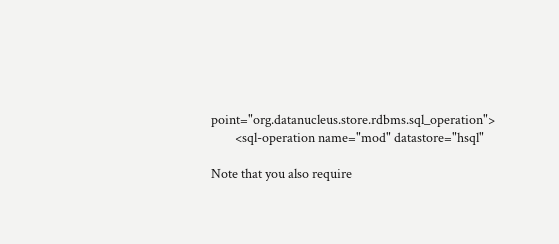point="org.datanucleus.store.rdbms.sql_operation">
        <sql-operation name="mod" datastore="hsql"

Note that you also require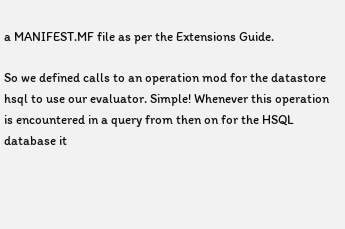a MANIFEST.MF file as per the Extensions Guide.

So we defined calls to an operation mod for the datastore hsql to use our evaluator. Simple! Whenever this operation is encountered in a query from then on for the HSQL database it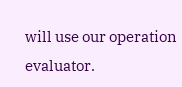will use our operation evaluator.